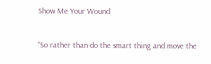Show Me Your Wound

“So rather than do the smart thing and move the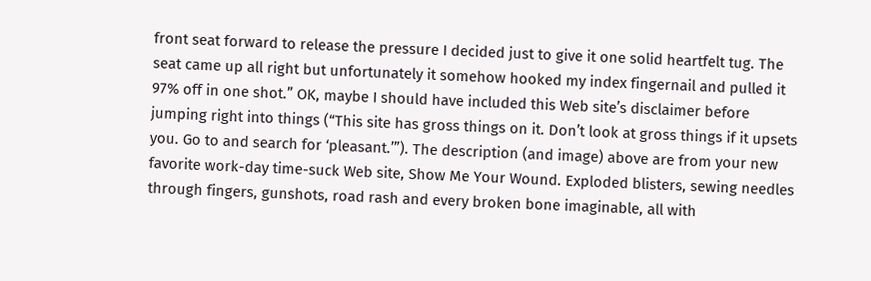front seat forward to release the pressure I decided just to give it one solid heartfelt tug. The seat came up all right but unfortunately it somehow hooked my index fingernail and pulled it 97% off in one shot.” OK, maybe I should have included this Web site’s disclaimer before jumping right into things (“This site has gross things on it. Don’t look at gross things if it upsets you. Go to and search for ‘pleasant.’”). The description (and image) above are from your new favorite work-day time-suck Web site, Show Me Your Wound. Exploded blisters, sewing needles through fingers, gunshots, road rash and every broken bone imaginable, all with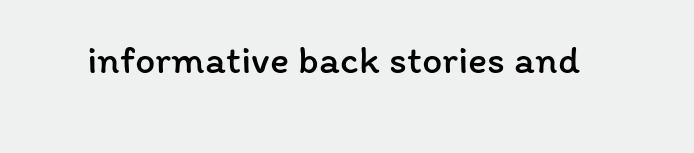informative back stories and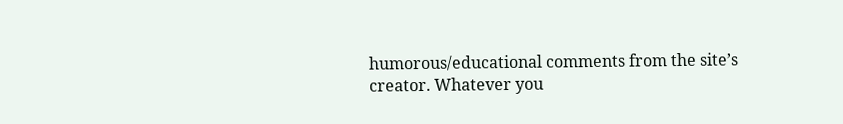humorous/educational comments from the site’s creator. Whatever you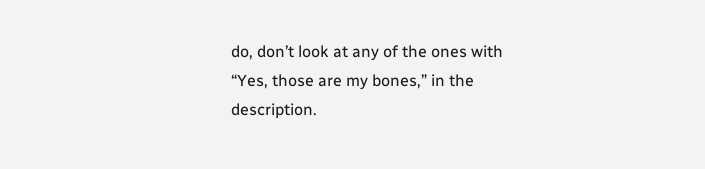do, don’t look at any of the ones with “Yes, those are my bones,” in the description.